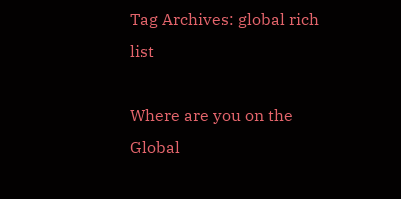Tag Archives: global rich list

Where are you on the Global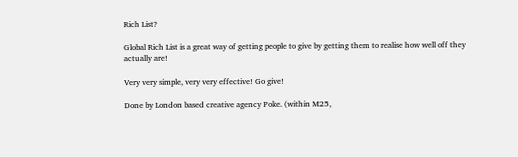Rich List?

Global Rich List is a great way of getting people to give by getting them to realise how well off they actually are!

Very very simple, very very effective! Go give!

Done by London based creative agency Poke. (within M25,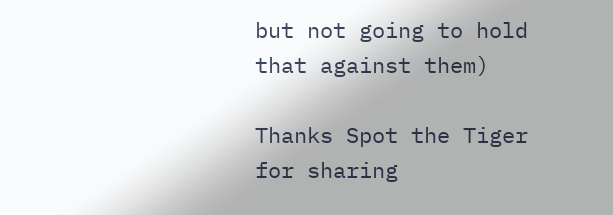but not going to hold that against them)

Thanks Spot the Tiger for sharing